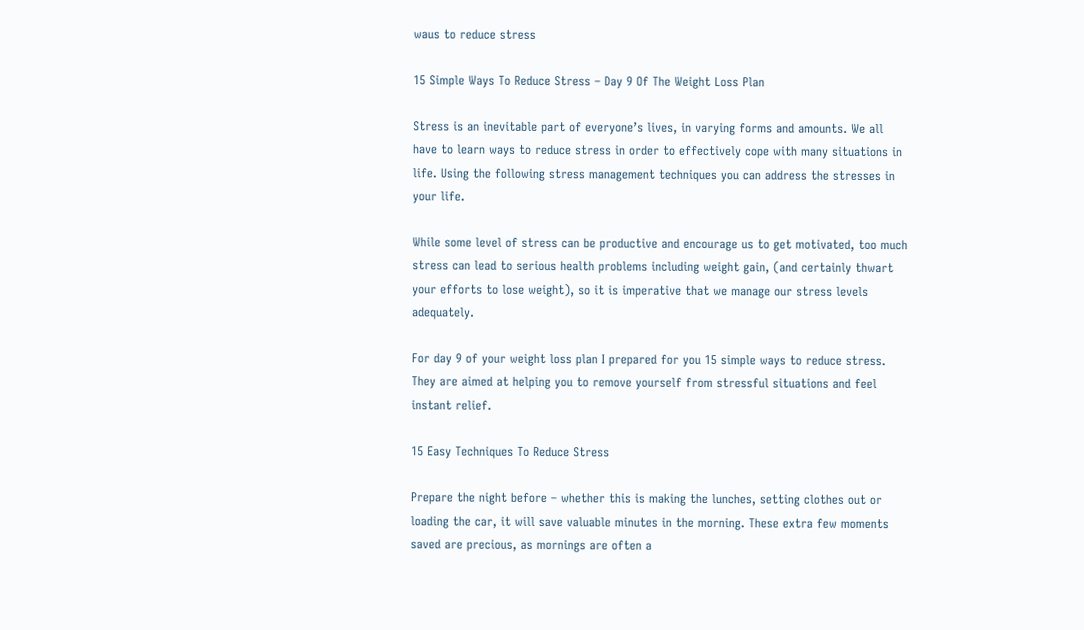waus to reduce stress

15 Simple Ways To Reduce Stress – Day 9 Of The Weight Loss Plan

Stress is an inevitable part of everyone’s lives, in varying forms and amounts. We all have to learn ways to reduce stress in order to effectively cope with many situations in life. Using the following stress management techniques you can address the stresses in your life.

While some level of stress can be productive and encourage us to get motivated, too much stress can lead to serious health problems including weight gain, (and certainly thwart your efforts to lose weight), so it is imperative that we manage our stress levels adequately.

For day 9 of your weight loss plan I prepared for you 15 simple ways to reduce stress. They are aimed at helping you to remove yourself from stressful situations and feel instant relief.

15 Easy Techniques To Reduce Stress

Prepare the night before – whether this is making the lunches, setting clothes out or loading the car, it will save valuable minutes in the morning. These extra few moments saved are precious, as mornings are often a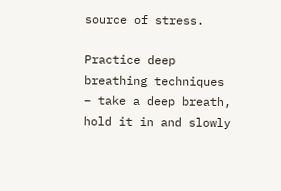source of stress.

Practice deep breathing techniques – take a deep breath, hold it in and slowly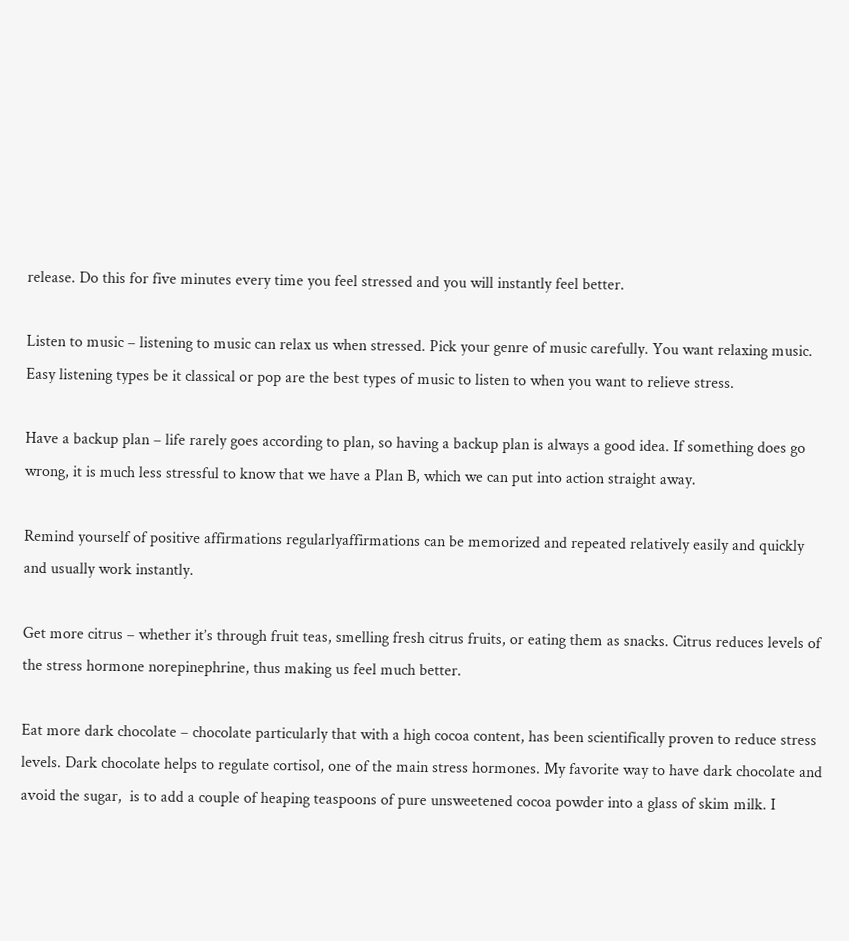release. Do this for five minutes every time you feel stressed and you will instantly feel better.

Listen to music – listening to music can relax us when stressed. Pick your genre of music carefully. You want relaxing music. Easy listening types be it classical or pop are the best types of music to listen to when you want to relieve stress.

Have a backup plan – life rarely goes according to plan, so having a backup plan is always a good idea. If something does go wrong, it is much less stressful to know that we have a Plan B, which we can put into action straight away.

Remind yourself of positive affirmations regularlyaffirmations can be memorized and repeated relatively easily and quickly and usually work instantly.

Get more citrus – whether it’s through fruit teas, smelling fresh citrus fruits, or eating them as snacks. Citrus reduces levels of the stress hormone norepinephrine, thus making us feel much better.

Eat more dark chocolate – chocolate particularly that with a high cocoa content, has been scientifically proven to reduce stress levels. Dark chocolate helps to regulate cortisol, one of the main stress hormones. My favorite way to have dark chocolate and avoid the sugar,  is to add a couple of heaping teaspoons of pure unsweetened cocoa powder into a glass of skim milk. I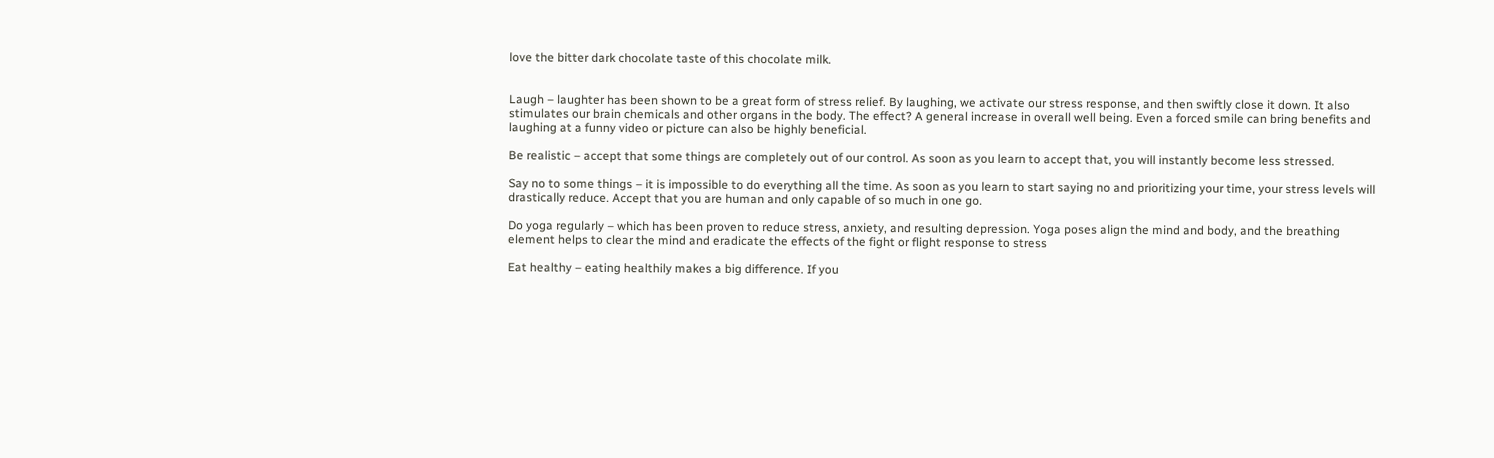love the bitter dark chocolate taste of this chocolate milk.


Laugh – laughter has been shown to be a great form of stress relief. By laughing, we activate our stress response, and then swiftly close it down. It also stimulates our brain chemicals and other organs in the body. The effect? A general increase in overall well being. Even a forced smile can bring benefits and laughing at a funny video or picture can also be highly beneficial.

Be realistic – accept that some things are completely out of our control. As soon as you learn to accept that, you will instantly become less stressed.

Say no to some things – it is impossible to do everything all the time. As soon as you learn to start saying no and prioritizing your time, your stress levels will drastically reduce. Accept that you are human and only capable of so much in one go.

Do yoga regularly – which has been proven to reduce stress, anxiety, and resulting depression. Yoga poses align the mind and body, and the breathing element helps to clear the mind and eradicate the effects of the fight or flight response to stress

Eat healthy – eating healthily makes a big difference. If you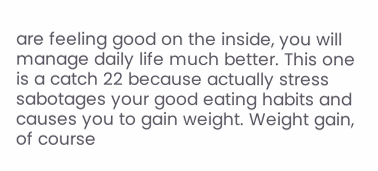are feeling good on the inside, you will manage daily life much better. This one is a catch 22 because actually stress sabotages your good eating habits and causes you to gain weight. Weight gain, of course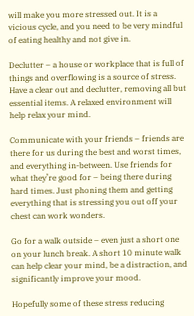will make you more stressed out. It is a vicious cycle, and you need to be very mindful of eating healthy and not give in.

Declutter – a house or workplace that is full of things and overflowing is a source of stress. Have a clear out and declutter, removing all but essential items. A relaxed environment will help relax your mind.

Communicate with your friends – friends are there for us during the best and worst times, and everything in-between. Use friends for what they’re good for – being there during hard times. Just phoning them and getting everything that is stressing you out off your chest can work wonders.

Go for a walk outside – even just a short one on your lunch break. A short 10 minute walk can help clear your mind, be a distraction, and significantly improve your mood.

Hopefully some of these stress reducing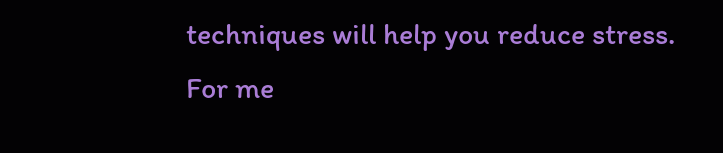techniques will help you reduce stress. For me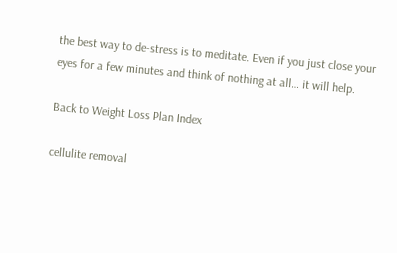the best way to de-stress is to meditate. Even if you just close your eyes for a few minutes and think of nothing at all… it will help.

Back to Weight Loss Plan Index

cellulite removal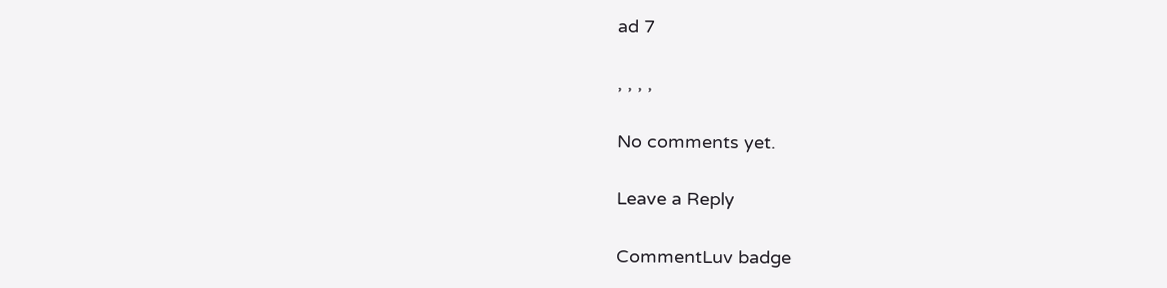ad 7

, , , ,

No comments yet.

Leave a Reply

CommentLuv badge